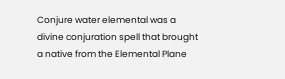Conjure water elemental was a divine conjuration spell that brought a native from the Elemental Plane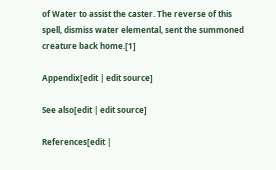of Water to assist the caster. The reverse of this spell, dismiss water elemental, sent the summoned creature back home.[1]

Appendix[edit | edit source]

See also[edit | edit source]

References[edit |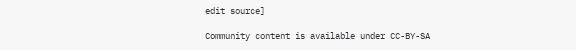edit source]

Community content is available under CC-BY-SA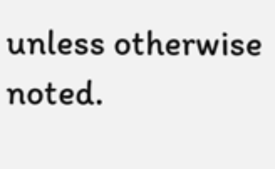unless otherwise noted.